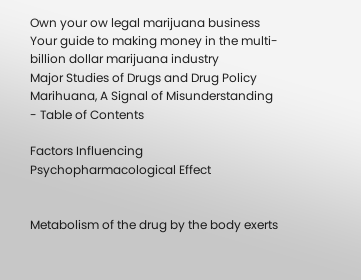Own your ow legal marijuana business
Your guide to making money in the multi-billion dollar marijuana industry
Major Studies of Drugs and Drug Policy
Marihuana, A Signal of Misunderstanding - Table of Contents

Factors Influencing Psychopharmacological Effect


Metabolism of the drug by the body exerts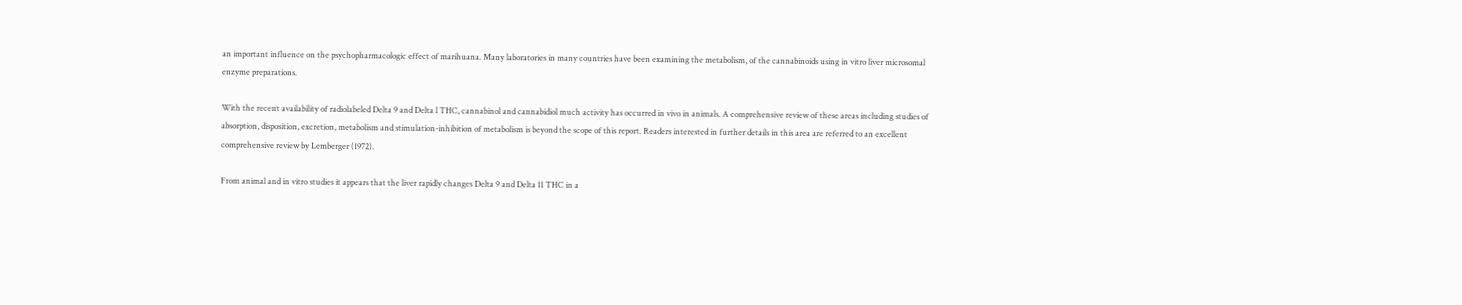an important influence on the psychopharmacologic effect of marihuana. Many laboratories in many countries have been examining the metabolism, of the cannabinoids using in vitro liver microsomal enzyme preparations.

With the recent availability of radiolabeled Delta 9 and Delta l THC, cannabinol and cannabidiol much activity has occurred in vivo in animals. A comprehensive review of these areas including studies of absorption, disposition, excretion, metabolism and stimulation-inhibition of metabolism is beyond the scope of this report. Readers interested in further details in this area are referred to an excellent comprehensive review by Lemberger (1972).

From animal and in vitro studies it appears that the liver rapidly changes Delta 9 and Delta 11 THC in a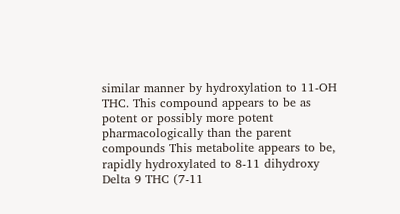similar manner by hydroxylation to 11-OH THC. This compound appears to be as potent or possibly more potent pharmacologically than the parent compounds This metabolite appears to be, rapidly hydroxylated to 8-11 dihydroxy Delta 9 THC (7-11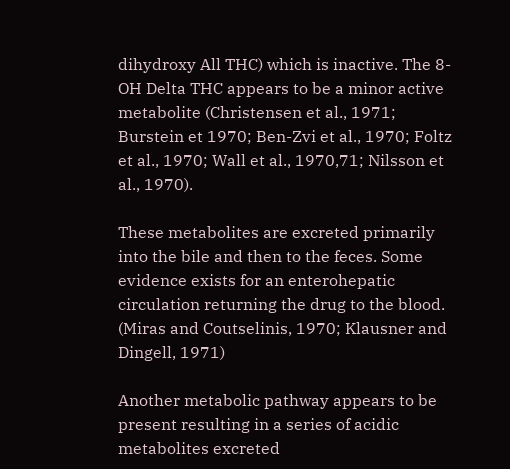dihydroxy All THC) which is inactive. The 8-OH Delta THC appears to be a minor active metabolite (Christensen et al., 1971; Burstein et 1970; Ben-Zvi et al., 1970; Foltz et al., 1970; Wall et al., 1970,71; Nilsson et al., 1970).

These metabolites are excreted primarily into the bile and then to the feces. Some evidence exists for an enterohepatic circulation returning the drug to the blood. (Miras and Coutselinis, 1970; Klausner and Dingell, 1971)

Another metabolic pathway appears to be present resulting in a series of acidic metabolites excreted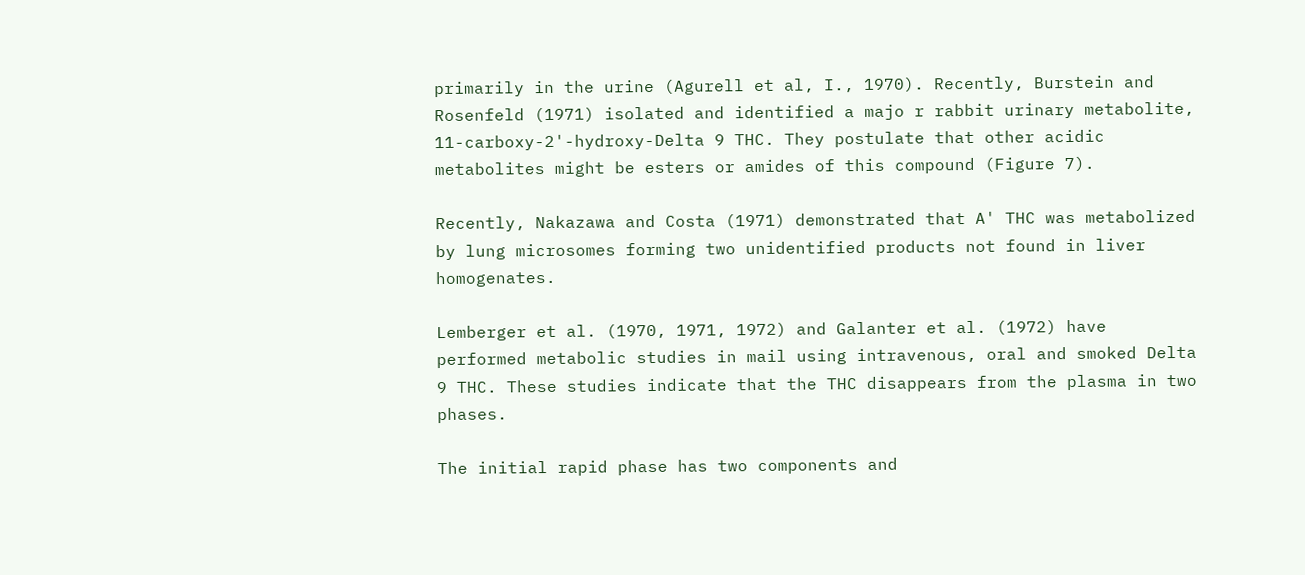primarily in the urine (Agurell et al, I., 1970). Recently, Burstein and Rosenfeld (1971) isolated and identified a majo r rabbit urinary metabolite, 11-carboxy-2'-hydroxy-Delta 9 THC. They postulate that other acidic metabolites might be esters or amides of this compound (Figure 7).

Recently, Nakazawa and Costa (1971) demonstrated that A' THC was metabolized by lung microsomes forming two unidentified products not found in liver homogenates.

Lemberger et al. (1970, 1971, 1972) and Galanter et al. (1972) have performed metabolic studies in mail using intravenous, oral and smoked Delta 9 THC. These studies indicate that the THC disappears from the plasma in two phases.

The initial rapid phase has two components and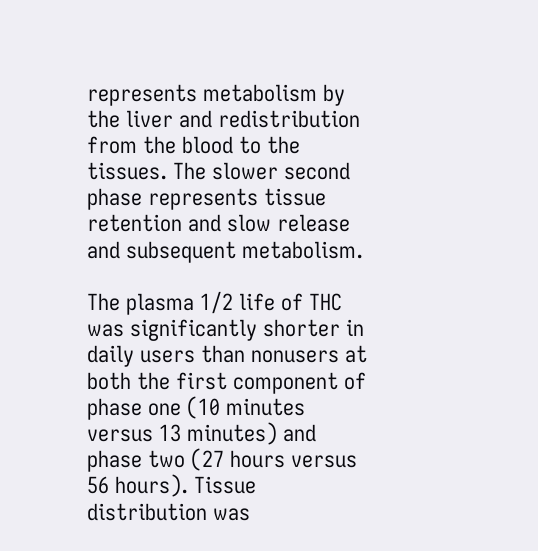represents metabolism by the liver and redistribution from the blood to the tissues. The slower second phase represents tissue retention and slow release and subsequent metabolism.

The plasma 1/2 life of THC was significantly shorter in daily users than nonusers at both the first component of phase one (10 minutes versus 13 minutes) and phase two (27 hours versus 56 hours). Tissue distribution was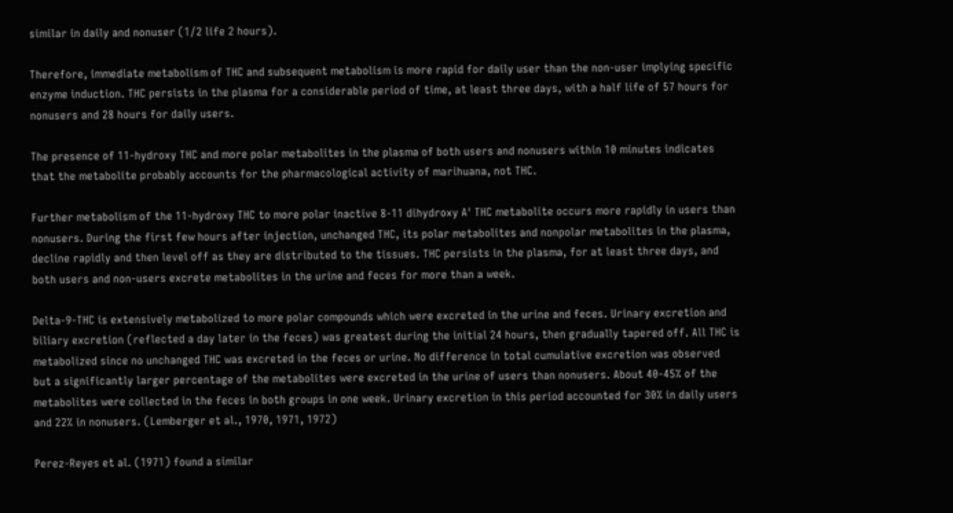similar in daily and nonuser (1/2 life 2 hours).

Therefore, immediate metabolism of THC and subsequent metabolism is more rapid for daily user than the non-user implying specific enzyme induction. THC persists in the plasma for a considerable period of time, at least three days, with a half life of 57 hours for nonusers and 28 hours for daily users.

The presence of 11-hydroxy THC and more polar metabolites in the plasma of both users and nonusers within 10 minutes indicates that the metabolite probably accounts for the pharmacological activity of marihuana, not THC.

Further metabolism of the 11-hydroxy THC to more polar inactive 8-11 dihydroxy A' THC metabolite occurs more rapidly in users than nonusers. During the first few hours after injection, unchanged THC, its polar metabolites and nonpolar metabolites in the plasma, decline rapidly and then level off as they are distributed to the tissues. THC persists in the plasma, for at least three days, and both users and non-users excrete metabolites in the urine and feces for more than a week.

Delta-9-THC is extensively metabolized to more polar compounds which were excreted in the urine and feces. Urinary excretion and biliary excretion (reflected a day later in the feces) was greatest during the initial 24 hours, then gradually tapered off. All THC is metabolized since no unchanged THC was excreted in the feces or urine. No difference in total cumulative excretion was observed but a significantly larger percentage of the metabolites were excreted in the urine of users than nonusers. About 40-45% of the metabolites were collected in the feces in both groups in one week. Urinary excretion in this period accounted for 30% in daily users and 22% in nonusers. (Lemberger et al., 1970, 1971, 1972)

Perez-Reyes et al. (1971) found a similar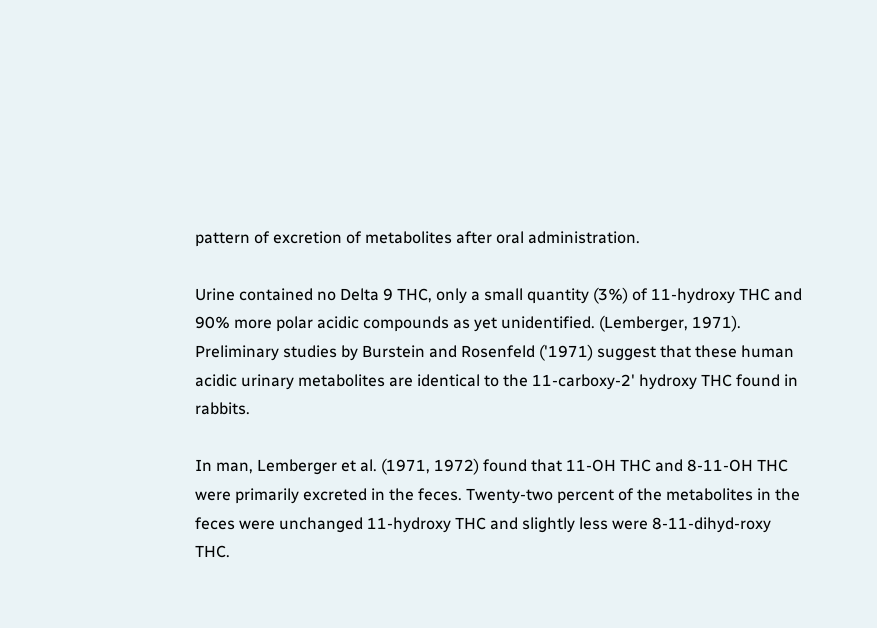pattern of excretion of metabolites after oral administration.

Urine contained no Delta 9 THC, only a small quantity (3%) of 11-hydroxy THC and 90% more polar acidic compounds as yet unidentified. (Lemberger, 1971). Preliminary studies by Burstein and Rosenfeld ('1971) suggest that these human acidic urinary metabolites are identical to the 11-carboxy-2' hydroxy THC found in rabbits.

In man, Lemberger et al. (1971, 1972) found that 11-OH THC and 8-11-OH THC were primarily excreted in the feces. Twenty-two percent of the metabolites in the feces were unchanged 11-hydroxy THC and slightly less were 8-11-dihyd-roxy THC.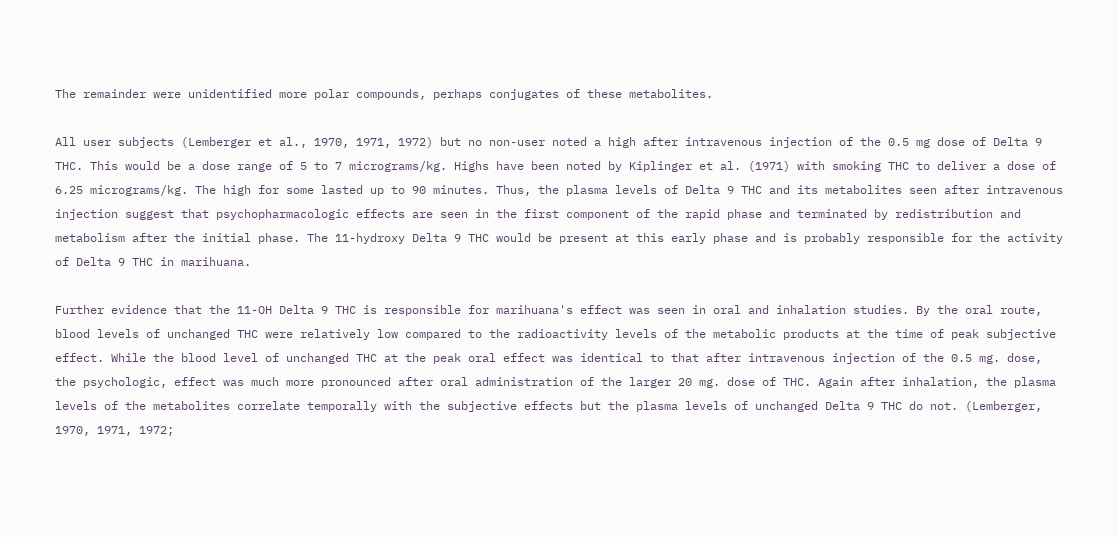The remainder were unidentified more polar compounds, perhaps conjugates of these metabolites.

All user subjects (Lemberger et al., 1970, 1971, 1972) but no non-user noted a high after intravenous injection of the 0.5 mg dose of Delta 9 THC. This would be a dose range of 5 to 7 micrograms/kg. Highs have been noted by Kiplinger et al. (1971) with smoking THC to deliver a dose of 6.25 micrograms/kg. The high for some lasted up to 90 minutes. Thus, the plasma levels of Delta 9 THC and its metabolites seen after intravenous injection suggest that psychopharmacologic effects are seen in the first component of the rapid phase and terminated by redistribution and metabolism after the initial phase. The 11-hydroxy Delta 9 THC would be present at this early phase and is probably responsible for the activity of Delta 9 THC in marihuana.

Further evidence that the 11-OH Delta 9 THC is responsible for marihuana's effect was seen in oral and inhalation studies. By the oral route, blood levels of unchanged THC were relatively low compared to the radioactivity levels of the metabolic products at the time of peak subjective effect. While the blood level of unchanged THC at the peak oral effect was identical to that after intravenous injection of the 0.5 mg. dose, the psychologic, effect was much more pronounced after oral administration of the larger 20 mg. dose of THC. Again after inhalation, the plasma levels of the metabolites correlate temporally with the subjective effects but the plasma levels of unchanged Delta 9 THC do not. (Lemberger, 1970, 1971, 1972;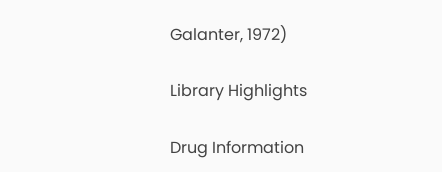Galanter, 1972)

Library Highlights

Drug Information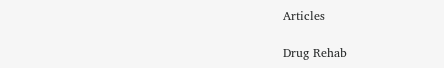Articles

Drug Rehab